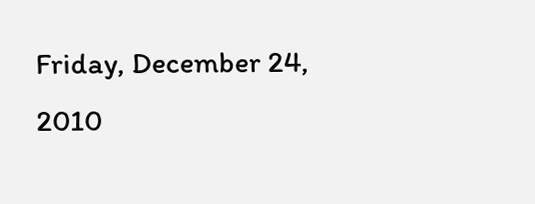Friday, December 24, 2010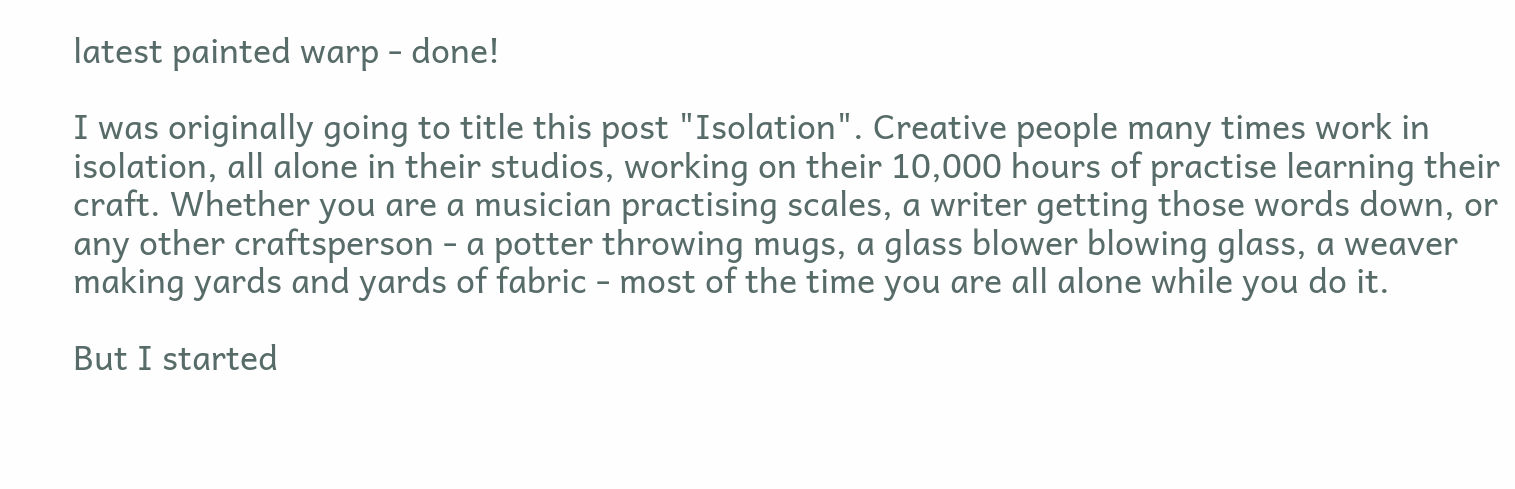latest painted warp - done!

I was originally going to title this post "Isolation". Creative people many times work in isolation, all alone in their studios, working on their 10,000 hours of practise learning their craft. Whether you are a musician practising scales, a writer getting those words down, or any other craftsperson - a potter throwing mugs, a glass blower blowing glass, a weaver making yards and yards of fabric - most of the time you are all alone while you do it.

But I started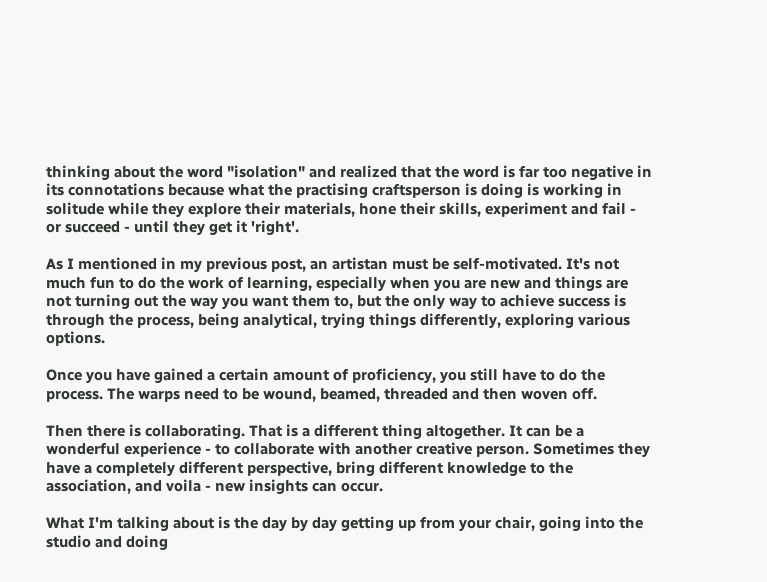thinking about the word "isolation" and realized that the word is far too negative in its connotations because what the practising craftsperson is doing is working in solitude while they explore their materials, hone their skills, experiment and fail - or succeed - until they get it 'right'.

As I mentioned in my previous post, an artistan must be self-motivated. It's not much fun to do the work of learning, especially when you are new and things are not turning out the way you want them to, but the only way to achieve success is through the process, being analytical, trying things differently, exploring various options.

Once you have gained a certain amount of proficiency, you still have to do the process. The warps need to be wound, beamed, threaded and then woven off.

Then there is collaborating. That is a different thing altogether. It can be a wonderful experience - to collaborate with another creative person. Sometimes they have a completely different perspective, bring different knowledge to the association, and voila - new insights can occur.

What I'm talking about is the day by day getting up from your chair, going into the studio and doing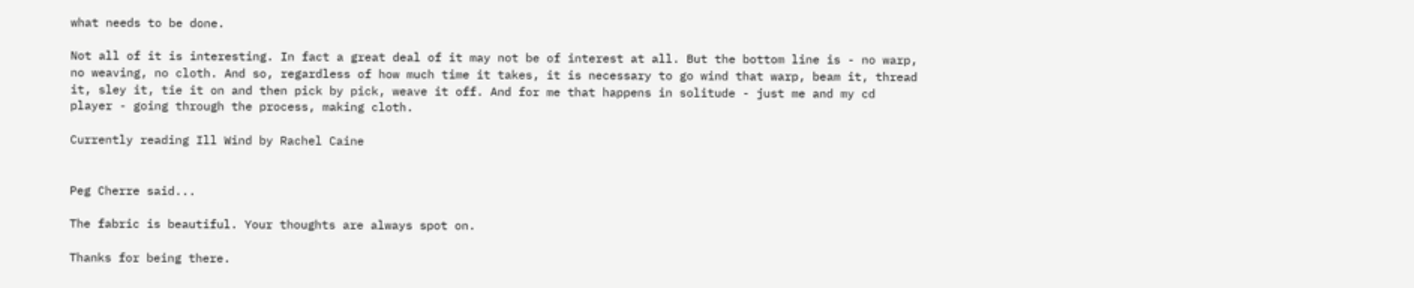what needs to be done.

Not all of it is interesting. In fact a great deal of it may not be of interest at all. But the bottom line is - no warp, no weaving, no cloth. And so, regardless of how much time it takes, it is necessary to go wind that warp, beam it, thread it, sley it, tie it on and then pick by pick, weave it off. And for me that happens in solitude - just me and my cd player - going through the process, making cloth.

Currently reading Ill Wind by Rachel Caine


Peg Cherre said...

The fabric is beautiful. Your thoughts are always spot on.

Thanks for being there.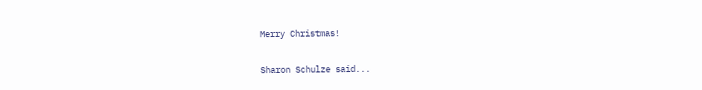Merry Christmas!

Sharon Schulze said...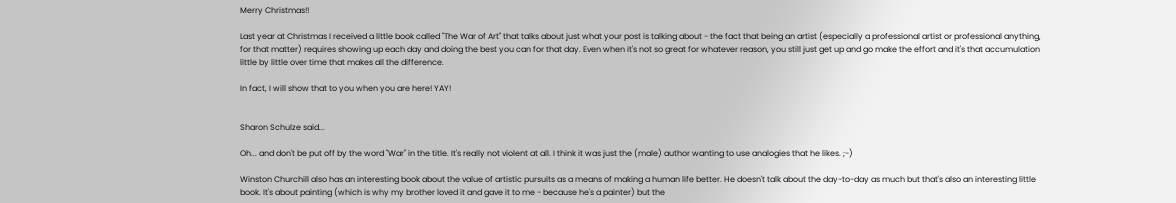Merry Christmas!!

Last year at Christmas I received a little book called "The War of Art" that talks about just what your post is talking about - the fact that being an artist (especially a professional artist or professional anything, for that matter) requires showing up each day and doing the best you can for that day. Even when it's not so great for whatever reason, you still just get up and go make the effort and it's that accumulation little by little over time that makes all the difference.

In fact, I will show that to you when you are here! YAY!


Sharon Schulze said...

Oh... and don't be put off by the word "War" in the title. It's really not violent at all. I think it was just the (male) author wanting to use analogies that he likes. ;-)

Winston Churchill also has an interesting book about the value of artistic pursuits as a means of making a human life better. He doesn't talk about the day-to-day as much but that's also an interesting little book. It's about painting (which is why my brother loved it and gave it to me - because he's a painter) but the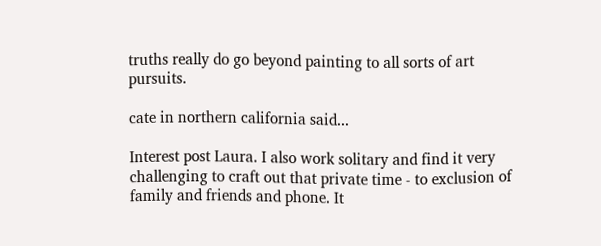truths really do go beyond painting to all sorts of art pursuits.

cate in northern california said...

Interest post Laura. I also work solitary and find it very challenging to craft out that private time - to exclusion of family and friends and phone. It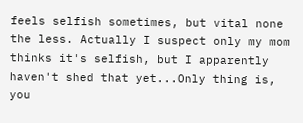feels selfish sometimes, but vital none the less. Actually I suspect only my mom thinks it's selfish, but I apparently haven't shed that yet...Only thing is, you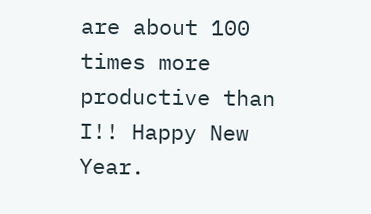are about 100 times more productive than I!! Happy New Year.